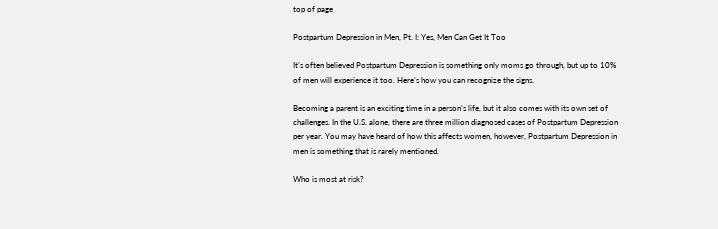top of page

Postpartum Depression in Men, Pt. I: Yes, Men Can Get It Too

It’s often believed Postpartum Depression is something only moms go through, but up to 10% of men will experience it too. Here’s how you can recognize the signs.

Becoming a parent is an exciting time in a person’s life, but it also comes with its own set of challenges. In the U.S. alone, there are three million diagnosed cases of Postpartum Depression per year. You may have heard of how this affects women, however, Postpartum Depression in men is something that is rarely mentioned.

Who is most at risk?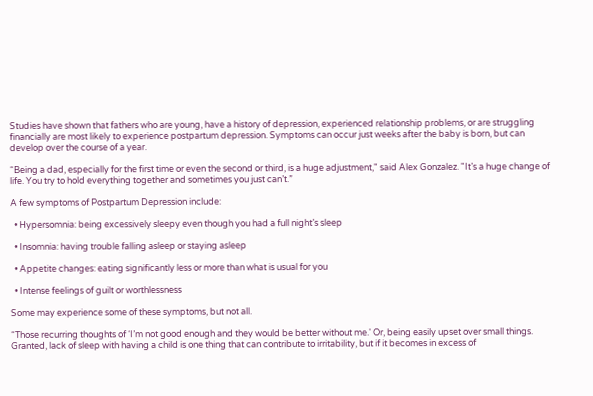Studies have shown that fathers who are young, have a history of depression, experienced relationship problems, or are struggling financially are most likely to experience postpartum depression. Symptoms can occur just weeks after the baby is born, but can develop over the course of a year.

“Being a dad, especially for the first time or even the second or third, is a huge adjustment," said Alex Gonzalez. "It’s a huge change of life. You try to hold everything together and sometimes you just can’t.”

A few symptoms of Postpartum Depression include:

  • Hypersomnia: being excessively sleepy even though you had a full night’s sleep

  • Insomnia: having trouble falling asleep or staying asleep

  • Appetite changes: eating significantly less or more than what is usual for you

  • Intense feelings of guilt or worthlessness

Some may experience some of these symptoms, but not all.

“Those recurring thoughts of ‘I’m not good enough and they would be better without me.' Or, being easily upset over small things. Granted, lack of sleep with having a child is one thing that can contribute to irritability, but if it becomes in excess of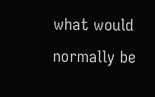what would normally be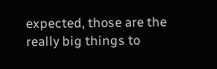expected, those are the really big things to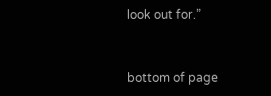look out for.”


bottom of page